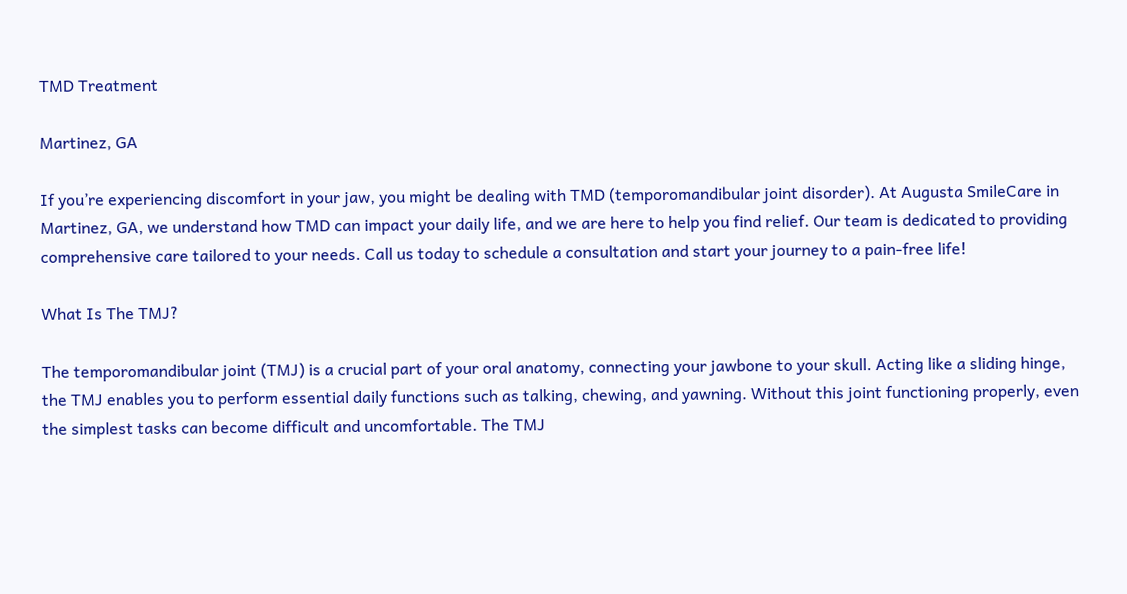TMD Treatment

Martinez, GA

If you’re experiencing discomfort in your jaw, you might be dealing with TMD (temporomandibular joint disorder). At Augusta SmileCare in Martinez, GA, we understand how TMD can impact your daily life, and we are here to help you find relief. Our team is dedicated to providing comprehensive care tailored to your needs. Call us today to schedule a consultation and start your journey to a pain-free life!

What Is The TMJ?

The temporomandibular joint (TMJ) is a crucial part of your oral anatomy, connecting your jawbone to your skull. Acting like a sliding hinge, the TMJ enables you to perform essential daily functions such as talking, chewing, and yawning. Without this joint functioning properly, even the simplest tasks can become difficult and uncomfortable. The TMJ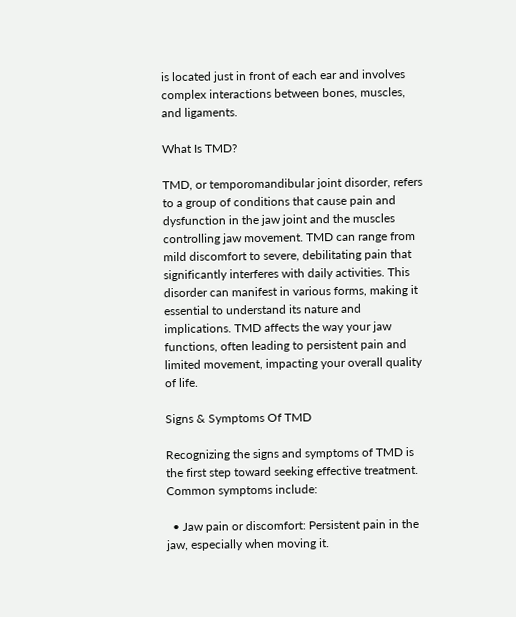is located just in front of each ear and involves complex interactions between bones, muscles, and ligaments.

What Is TMD?

TMD, or temporomandibular joint disorder, refers to a group of conditions that cause pain and dysfunction in the jaw joint and the muscles controlling jaw movement. TMD can range from mild discomfort to severe, debilitating pain that significantly interferes with daily activities. This disorder can manifest in various forms, making it essential to understand its nature and implications. TMD affects the way your jaw functions, often leading to persistent pain and limited movement, impacting your overall quality of life.

Signs & Symptoms Of TMD

Recognizing the signs and symptoms of TMD is the first step toward seeking effective treatment. Common symptoms include:

  • Jaw pain or discomfort: Persistent pain in the jaw, especially when moving it.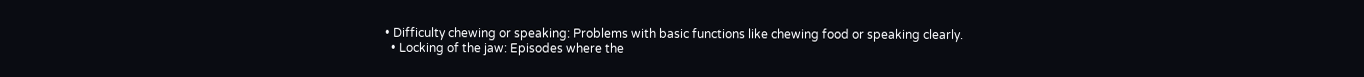• Difficulty chewing or speaking: Problems with basic functions like chewing food or speaking clearly.
  • Locking of the jaw: Episodes where the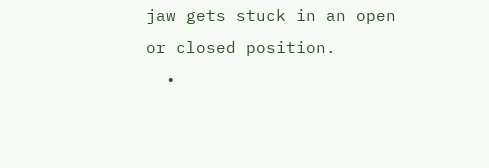jaw gets stuck in an open or closed position.
  •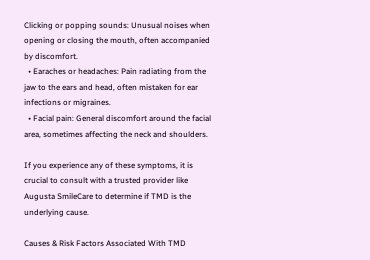Clicking or popping sounds: Unusual noises when opening or closing the mouth, often accompanied by discomfort.
  • Earaches or headaches: Pain radiating from the jaw to the ears and head, often mistaken for ear infections or migraines.
  • Facial pain: General discomfort around the facial area, sometimes affecting the neck and shoulders.

If you experience any of these symptoms, it is crucial to consult with a trusted provider like Augusta SmileCare to determine if TMD is the underlying cause.

Causes & Risk Factors Associated With TMD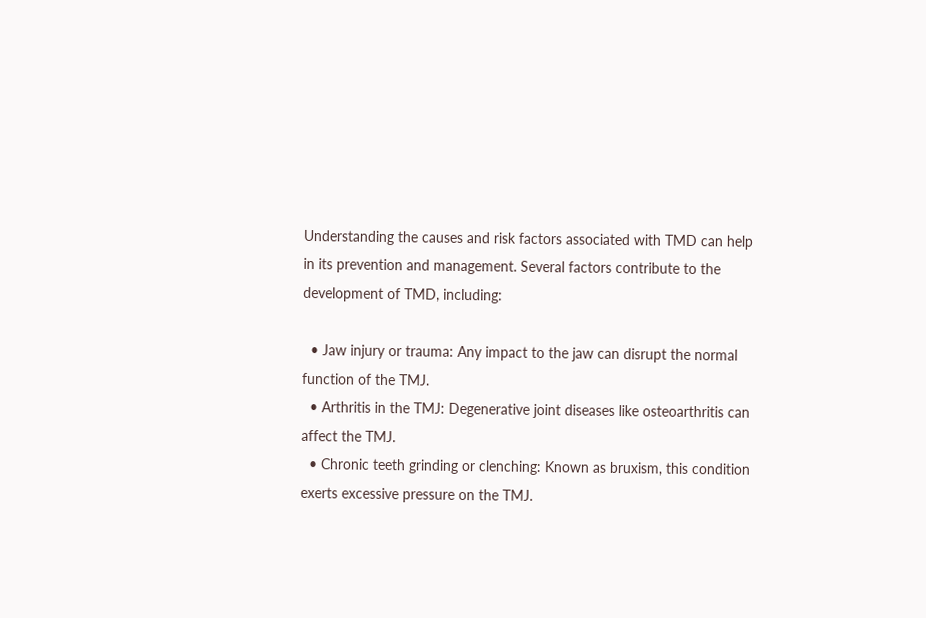Understanding the causes and risk factors associated with TMD can help in its prevention and management. Several factors contribute to the development of TMD, including:

  • Jaw injury or trauma: Any impact to the jaw can disrupt the normal function of the TMJ.
  • Arthritis in the TMJ: Degenerative joint diseases like osteoarthritis can affect the TMJ.
  • Chronic teeth grinding or clenching: Known as bruxism, this condition exerts excessive pressure on the TMJ.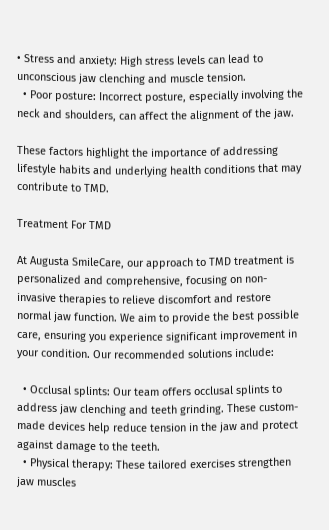• Stress and anxiety: High stress levels can lead to unconscious jaw clenching and muscle tension.
  • Poor posture: Incorrect posture, especially involving the neck and shoulders, can affect the alignment of the jaw.

These factors highlight the importance of addressing lifestyle habits and underlying health conditions that may contribute to TMD.

Treatment For TMD

At Augusta SmileCare, our approach to TMD treatment is personalized and comprehensive, focusing on non-invasive therapies to relieve discomfort and restore normal jaw function. We aim to provide the best possible care, ensuring you experience significant improvement in your condition. Our recommended solutions include:

  • Occlusal splints: Our team offers occlusal splints to address jaw clenching and teeth grinding. These custom-made devices help reduce tension in the jaw and protect against damage to the teeth.
  • Physical therapy: These tailored exercises strengthen jaw muscles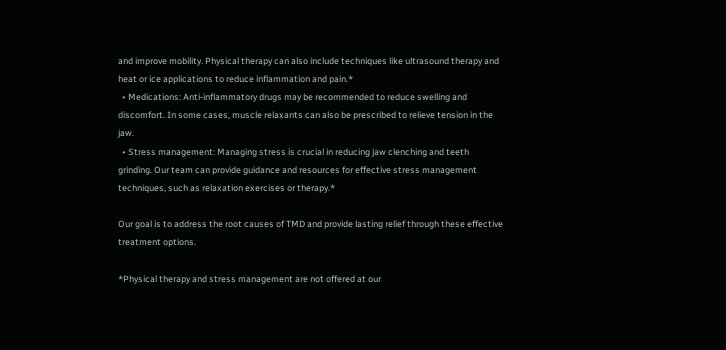and improve mobility. Physical therapy can also include techniques like ultrasound therapy and heat or ice applications to reduce inflammation and pain.*
  • Medications: Anti-inflammatory drugs may be recommended to reduce swelling and discomfort. In some cases, muscle relaxants can also be prescribed to relieve tension in the jaw.
  • Stress management: Managing stress is crucial in reducing jaw clenching and teeth grinding. Our team can provide guidance and resources for effective stress management techniques, such as relaxation exercises or therapy.*

Our goal is to address the root causes of TMD and provide lasting relief through these effective treatment options.

*Physical therapy and stress management are not offered at our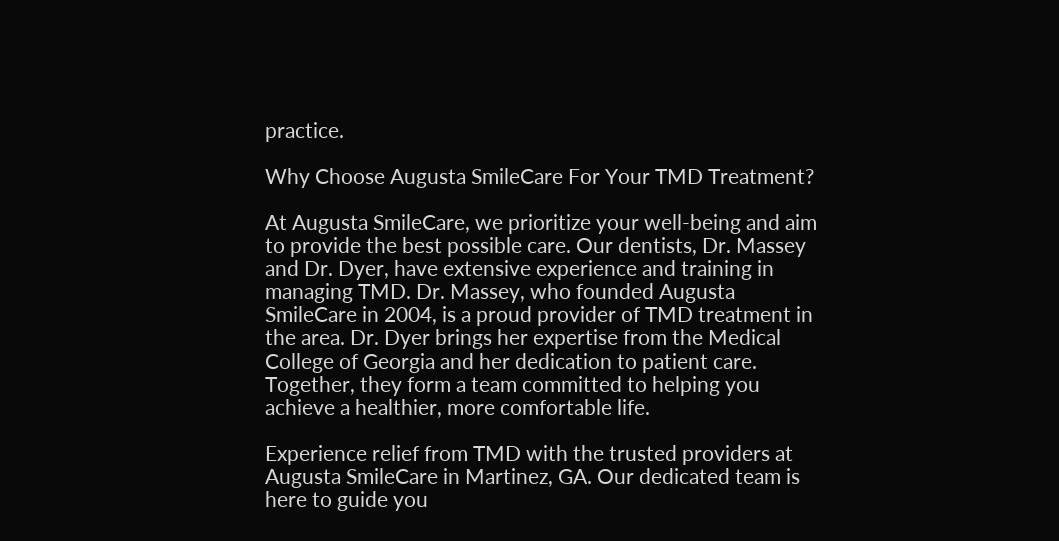practice.

Why Choose Augusta SmileCare For Your TMD Treatment?

At Augusta SmileCare, we prioritize your well-being and aim to provide the best possible care. Our dentists, Dr. Massey and Dr. Dyer, have extensive experience and training in managing TMD. Dr. Massey, who founded Augusta SmileCare in 2004, is a proud provider of TMD treatment in the area. Dr. Dyer brings her expertise from the Medical College of Georgia and her dedication to patient care. Together, they form a team committed to helping you achieve a healthier, more comfortable life.

Experience relief from TMD with the trusted providers at Augusta SmileCare in Martinez, GA. Our dedicated team is here to guide you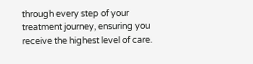through every step of your treatment journey, ensuring you receive the highest level of care.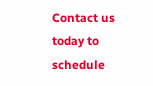Contact us today to schedule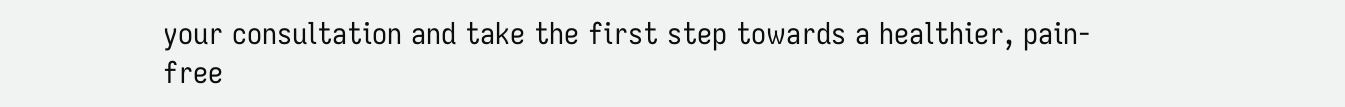your consultation and take the first step towards a healthier, pain-free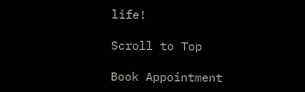life!

Scroll to Top

Book Appointment